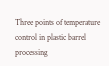Three points of temperature control in plastic barrel processing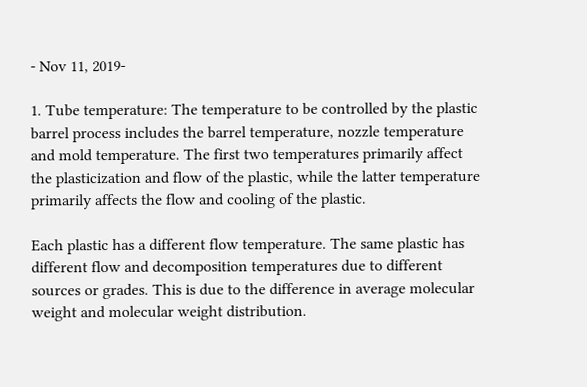- Nov 11, 2019-

1. Tube temperature: The temperature to be controlled by the plastic barrel process includes the barrel temperature, nozzle temperature and mold temperature. The first two temperatures primarily affect the plasticization and flow of the plastic, while the latter temperature primarily affects the flow and cooling of the plastic.

Each plastic has a different flow temperature. The same plastic has different flow and decomposition temperatures due to different sources or grades. This is due to the difference in average molecular weight and molecular weight distribution.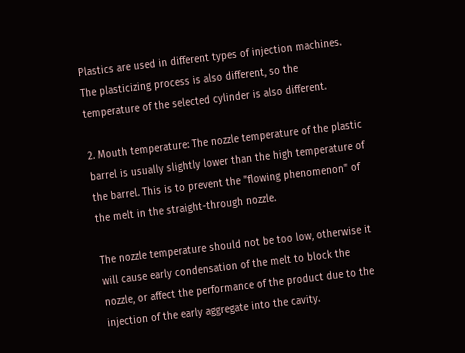Plastics are used in different types of injection machines. The plasticizing process is also different, so the temperature of the selected cylinder is also different.

2. Mouth temperature: The nozzle temperature of the plastic barrel is usually slightly lower than the high temperature of the barrel. This is to prevent the "flowing phenomenon" of the melt in the straight-through nozzle.

The nozzle temperature should not be too low, otherwise it will cause early condensation of the melt to block the nozzle, or affect the performance of the product due to the injection of the early aggregate into the cavity.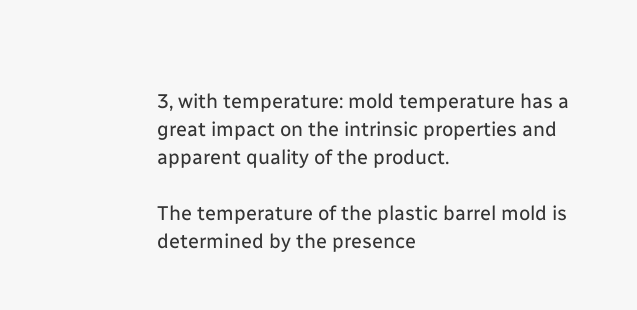3, with temperature: mold temperature has a great impact on the intrinsic properties and apparent quality of the product.

The temperature of the plastic barrel mold is determined by the presence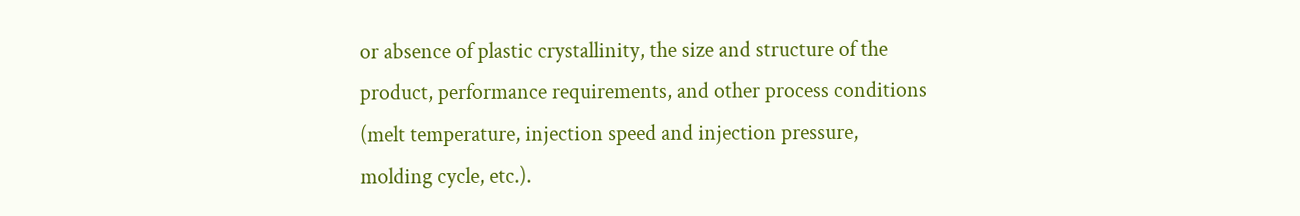or absence of plastic crystallinity, the size and structure of the product, performance requirements, and other process conditions (melt temperature, injection speed and injection pressure, molding cycle, etc.).